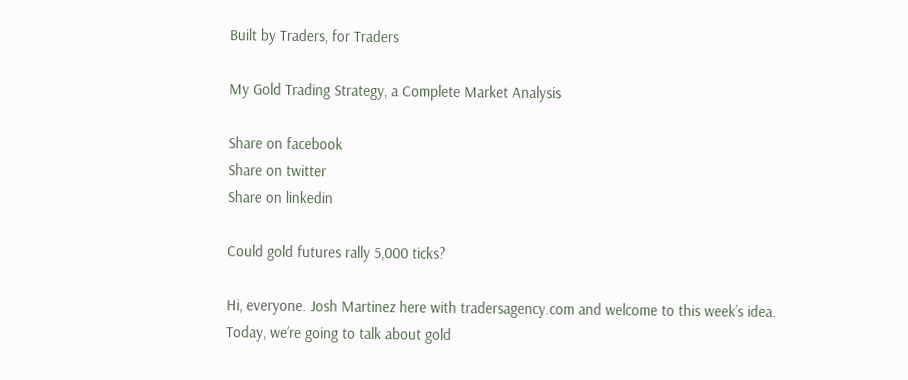Built by Traders, for Traders

My Gold Trading Strategy, a Complete Market Analysis

Share on facebook
Share on twitter
Share on linkedin

Could gold futures rally 5,000 ticks?

Hi, everyone. Josh Martinez here with tradersagency.com and welcome to this week’s idea. Today, we’re going to talk about gold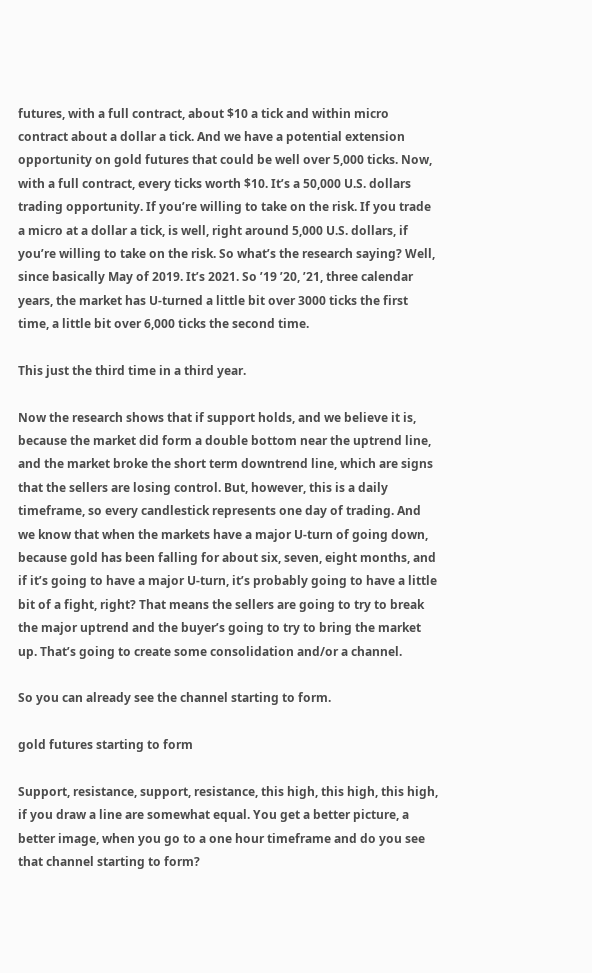futures, with a full contract, about $10 a tick and within micro contract about a dollar a tick. And we have a potential extension opportunity on gold futures that could be well over 5,000 ticks. Now, with a full contract, every ticks worth $10. It’s a 50,000 U.S. dollars trading opportunity. If you’re willing to take on the risk. If you trade a micro at a dollar a tick, is well, right around 5,000 U.S. dollars, if you’re willing to take on the risk. So what’s the research saying? Well, since basically May of 2019. It’s 2021. So ’19 ’20, ’21, three calendar years, the market has U-turned a little bit over 3000 ticks the first time, a little bit over 6,000 ticks the second time.

This just the third time in a third year.

Now the research shows that if support holds, and we believe it is, because the market did form a double bottom near the uptrend line, and the market broke the short term downtrend line, which are signs that the sellers are losing control. But, however, this is a daily timeframe, so every candlestick represents one day of trading. And we know that when the markets have a major U-turn of going down, because gold has been falling for about six, seven, eight months, and if it’s going to have a major U-turn, it’s probably going to have a little bit of a fight, right? That means the sellers are going to try to break the major uptrend and the buyer’s going to try to bring the market up. That’s going to create some consolidation and/or a channel.

So you can already see the channel starting to form.

gold futures starting to form

Support, resistance, support, resistance, this high, this high, this high, if you draw a line are somewhat equal. You get a better picture, a better image, when you go to a one hour timeframe and do you see that channel starting to form?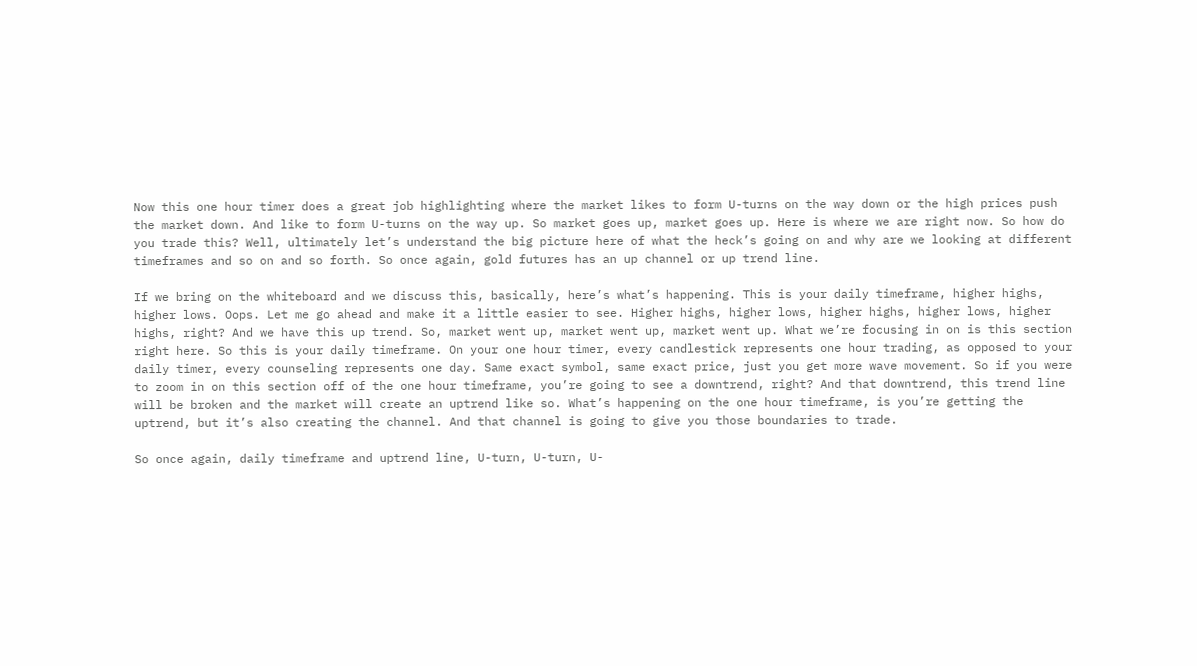Now this one hour timer does a great job highlighting where the market likes to form U-turns on the way down or the high prices push the market down. And like to form U-turns on the way up. So market goes up, market goes up. Here is where we are right now. So how do you trade this? Well, ultimately let’s understand the big picture here of what the heck’s going on and why are we looking at different timeframes and so on and so forth. So once again, gold futures has an up channel or up trend line.

If we bring on the whiteboard and we discuss this, basically, here’s what’s happening. This is your daily timeframe, higher highs, higher lows. Oops. Let me go ahead and make it a little easier to see. Higher highs, higher lows, higher highs, higher lows, higher highs, right? And we have this up trend. So, market went up, market went up, market went up. What we’re focusing in on is this section right here. So this is your daily timeframe. On your one hour timer, every candlestick represents one hour trading, as opposed to your daily timer, every counseling represents one day. Same exact symbol, same exact price, just you get more wave movement. So if you were to zoom in on this section off of the one hour timeframe, you’re going to see a downtrend, right? And that downtrend, this trend line will be broken and the market will create an uptrend like so. What’s happening on the one hour timeframe, is you’re getting the uptrend, but it’s also creating the channel. And that channel is going to give you those boundaries to trade.

So once again, daily timeframe and uptrend line, U-turn, U-turn, U-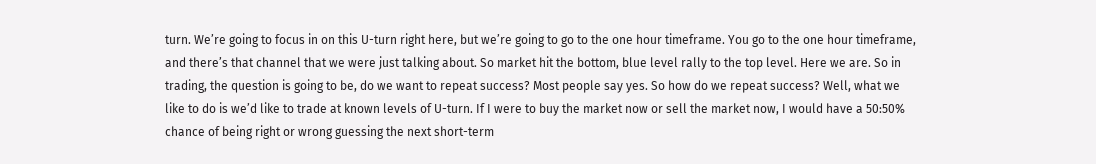turn. We’re going to focus in on this U-turn right here, but we’re going to go to the one hour timeframe. You go to the one hour timeframe, and there’s that channel that we were just talking about. So market hit the bottom, blue level rally to the top level. Here we are. So in trading, the question is going to be, do we want to repeat success? Most people say yes. So how do we repeat success? Well, what we like to do is we’d like to trade at known levels of U-turn. If I were to buy the market now or sell the market now, I would have a 50:50% chance of being right or wrong guessing the next short-term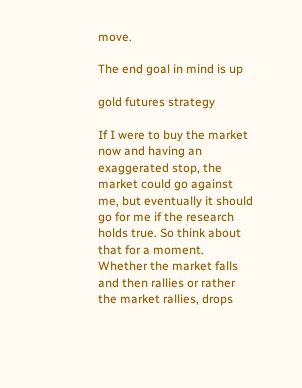move.

The end goal in mind is up

gold futures strategy

If I were to buy the market now and having an exaggerated stop, the market could go against me, but eventually it should go for me if the research holds true. So think about that for a moment. Whether the market falls and then rallies or rather the market rallies, drops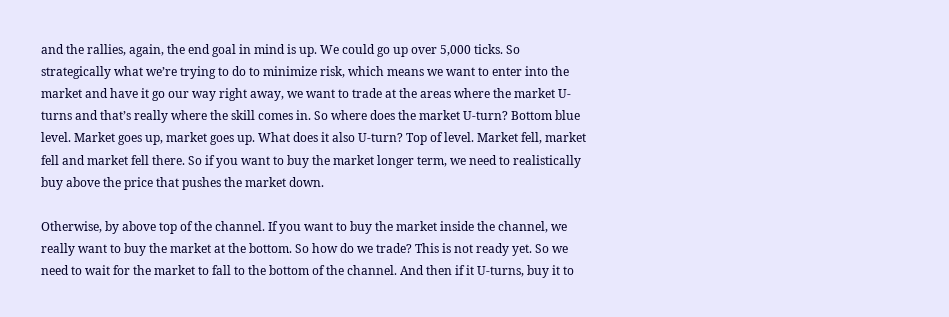and the rallies, again, the end goal in mind is up. We could go up over 5,000 ticks. So strategically what we’re trying to do to minimize risk, which means we want to enter into the market and have it go our way right away, we want to trade at the areas where the market U-turns and that’s really where the skill comes in. So where does the market U-turn? Bottom blue level. Market goes up, market goes up. What does it also U-turn? Top of level. Market fell, market fell and market fell there. So if you want to buy the market longer term, we need to realistically buy above the price that pushes the market down.

Otherwise, by above top of the channel. If you want to buy the market inside the channel, we really want to buy the market at the bottom. So how do we trade? This is not ready yet. So we need to wait for the market to fall to the bottom of the channel. And then if it U-turns, buy it to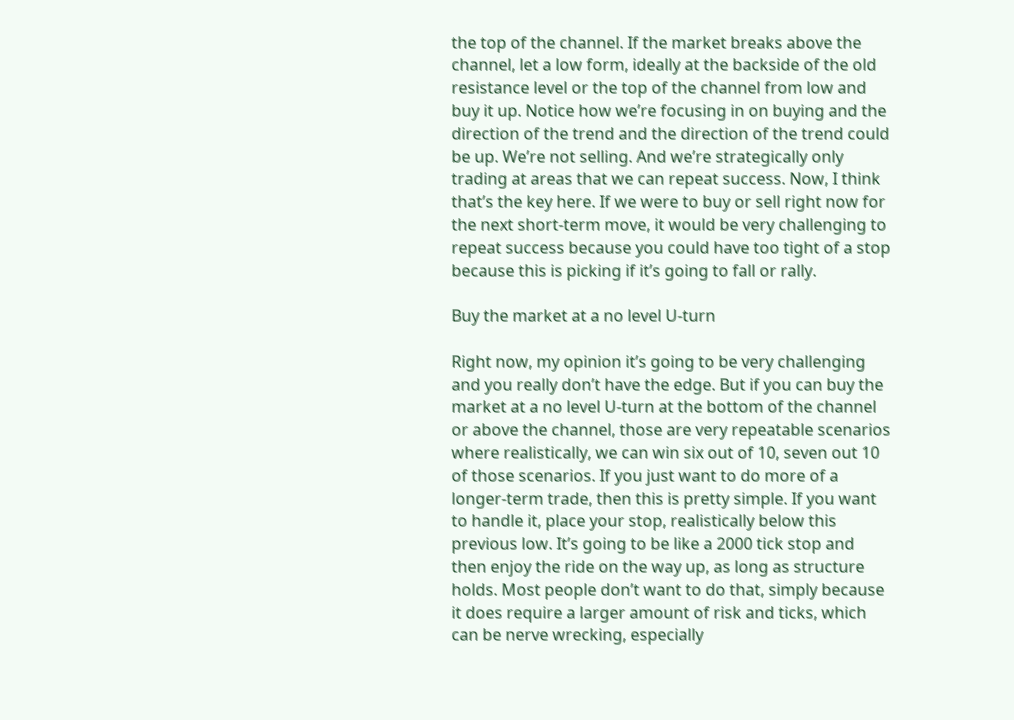the top of the channel. If the market breaks above the channel, let a low form, ideally at the backside of the old resistance level or the top of the channel from low and buy it up. Notice how we’re focusing in on buying and the direction of the trend and the direction of the trend could be up. We’re not selling. And we’re strategically only trading at areas that we can repeat success. Now, I think that’s the key here. If we were to buy or sell right now for the next short-term move, it would be very challenging to repeat success because you could have too tight of a stop because this is picking if it’s going to fall or rally.

Buy the market at a no level U-turn

Right now, my opinion it’s going to be very challenging and you really don’t have the edge. But if you can buy the market at a no level U-turn at the bottom of the channel or above the channel, those are very repeatable scenarios where realistically, we can win six out of 10, seven out 10 of those scenarios. If you just want to do more of a longer-term trade, then this is pretty simple. If you want to handle it, place your stop, realistically below this previous low. It’s going to be like a 2000 tick stop and then enjoy the ride on the way up, as long as structure holds. Most people don’t want to do that, simply because it does require a larger amount of risk and ticks, which can be nerve wrecking, especially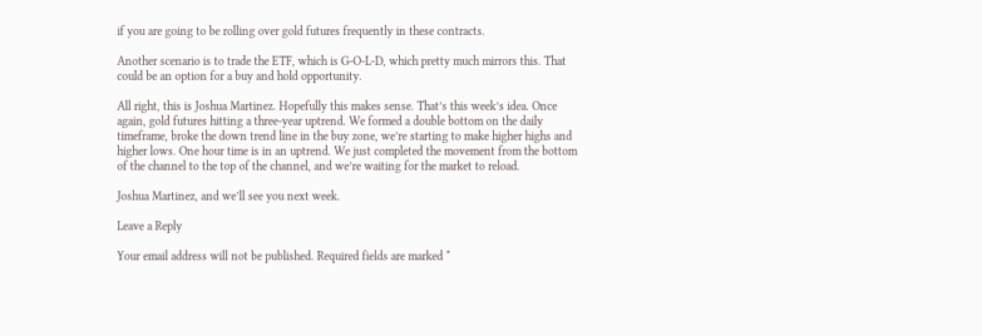if you are going to be rolling over gold futures frequently in these contracts.

Another scenario is to trade the ETF, which is G-O-L-D, which pretty much mirrors this. That could be an option for a buy and hold opportunity.

All right, this is Joshua Martinez. Hopefully this makes sense. That’s this week’s idea. Once again, gold futures hitting a three-year uptrend. We formed a double bottom on the daily timeframe, broke the down trend line in the buy zone, we’re starting to make higher highs and higher lows. One hour time is in an uptrend. We just completed the movement from the bottom of the channel to the top of the channel, and we’re waiting for the market to reload.

Joshua Martinez, and we’ll see you next week.

Leave a Reply

Your email address will not be published. Required fields are marked *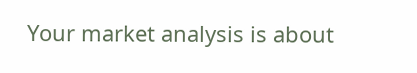Your market analysis is about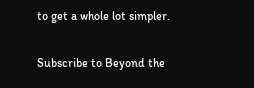to get a whole lot simpler.

Subscribe to Beyond the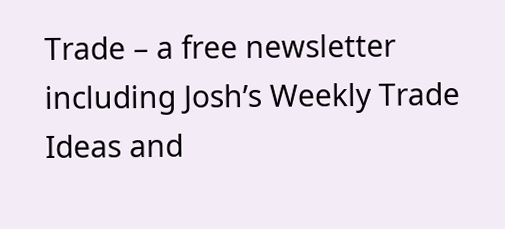Trade – a free newsletter including Josh’s Weekly Trade Ideas and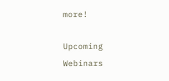more!

Upcoming Webinars